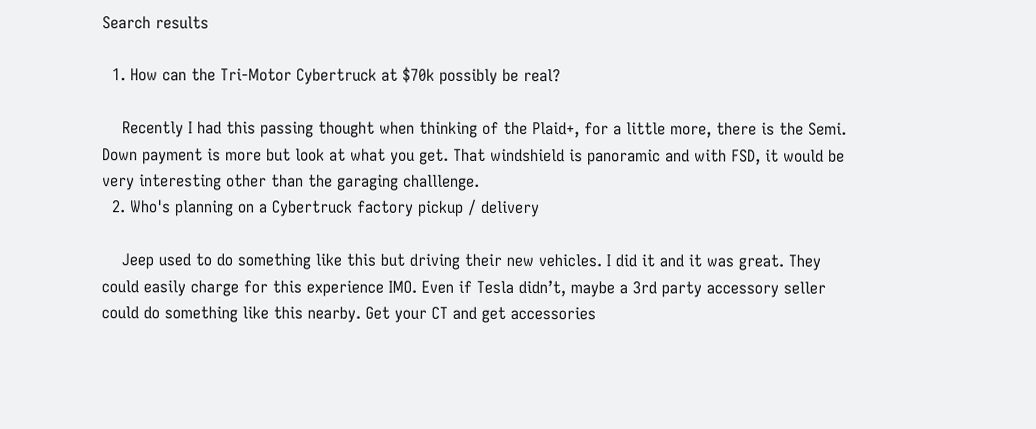Search results

  1. How can the Tri-Motor Cybertruck at $70k possibly be real?

    Recently I had this passing thought when thinking of the Plaid+, for a little more, there is the Semi. Down payment is more but look at what you get. That windshield is panoramic and with FSD, it would be very interesting other than the garaging challlenge.
  2. Who's planning on a Cybertruck factory pickup / delivery

    Jeep used to do something like this but driving their new vehicles. I did it and it was great. They could easily charge for this experience IMO. Even if Tesla didn’t, maybe a 3rd party accessory seller could do something like this nearby. Get your CT and get accessories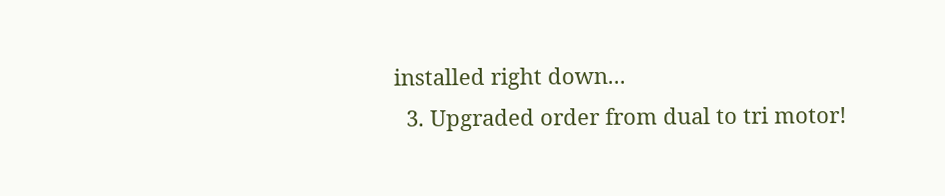installed right down...
  3. Upgraded order from dual to tri motor!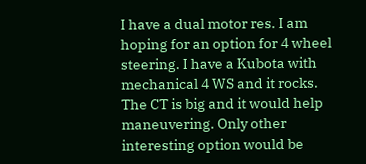I have a dual motor res. I am hoping for an option for 4 wheel steering. I have a Kubota with mechanical 4 WS and it rocks. The CT is big and it would help maneuvering. Only other interesting option would be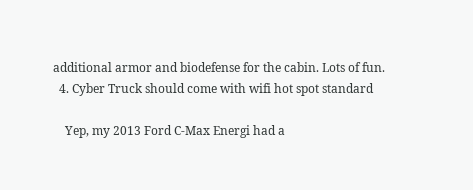additional armor and biodefense for the cabin. Lots of fun.
  4. Cyber Truck should come with wifi hot spot standard

    Yep, my 2013 Ford C-Max Energi had a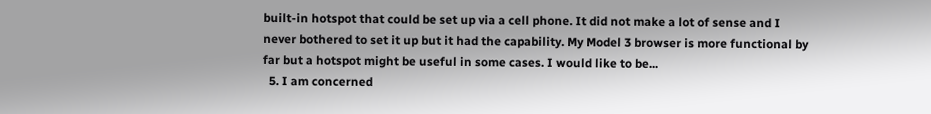built-in hotspot that could be set up via a cell phone. It did not make a lot of sense and I never bothered to set it up but it had the capability. My Model 3 browser is more functional by far but a hotspot might be useful in some cases. I would like to be...
  5. I am concerned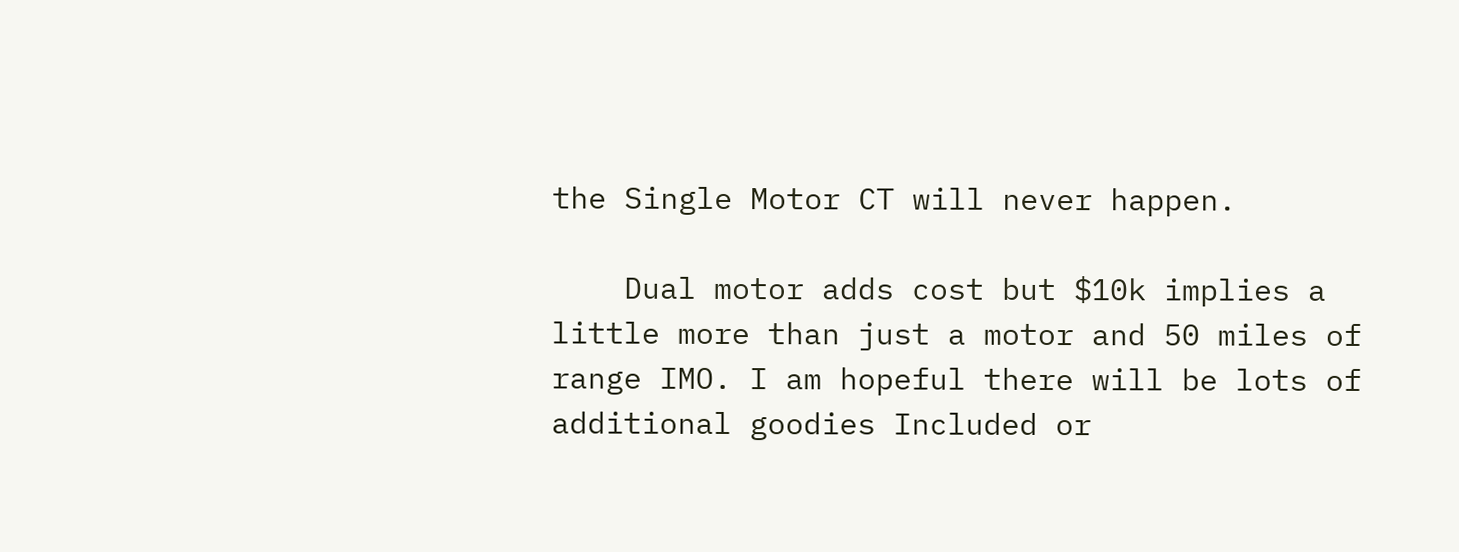the Single Motor CT will never happen.

    Dual motor adds cost but $10k implies a little more than just a motor and 50 miles of range IMO. I am hopeful there will be lots of additional goodies Included or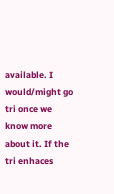available. I would/might go tri once we know more about it. If the tri enhaces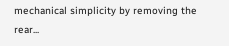mechanical simplicity by removing the rear...